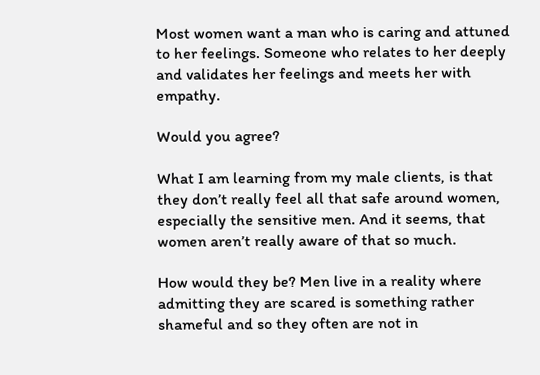Most women want a man who is caring and attuned to her feelings. Someone who relates to her deeply and validates her feelings and meets her with empathy.

Would you agree?

What I am learning from my male clients, is that they don’t really feel all that safe around women, especially the sensitive men. And it seems, that women aren’t really aware of that so much.

How would they be? Men live in a reality where admitting they are scared is something rather shameful and so they often are not in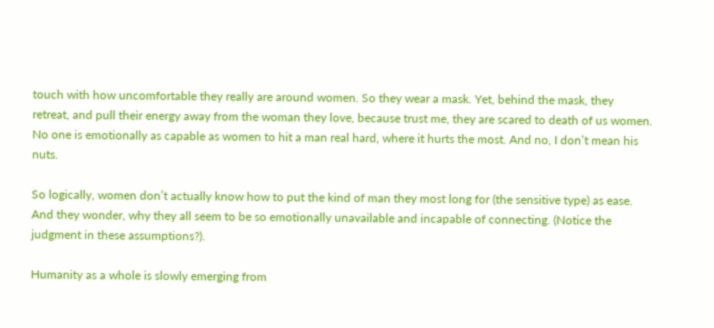touch with how uncomfortable they really are around women. So they wear a mask. Yet, behind the mask, they retreat, and pull their energy away from the woman they love, because trust me, they are scared to death of us women. No one is emotionally as capable as women to hit a man real hard, where it hurts the most. And no, I don’t mean his nuts.

So logically, women don’t actually know how to put the kind of man they most long for (the sensitive type) as ease. And they wonder, why they all seem to be so emotionally unavailable and incapable of connecting. (Notice the judgment in these assumptions?).

Humanity as a whole is slowly emerging from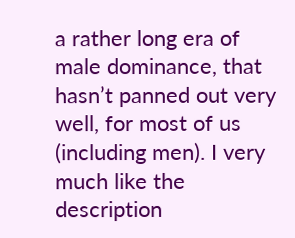a rather long era of male dominance, that hasn’t panned out very well, for most of us (including men). I very much like the description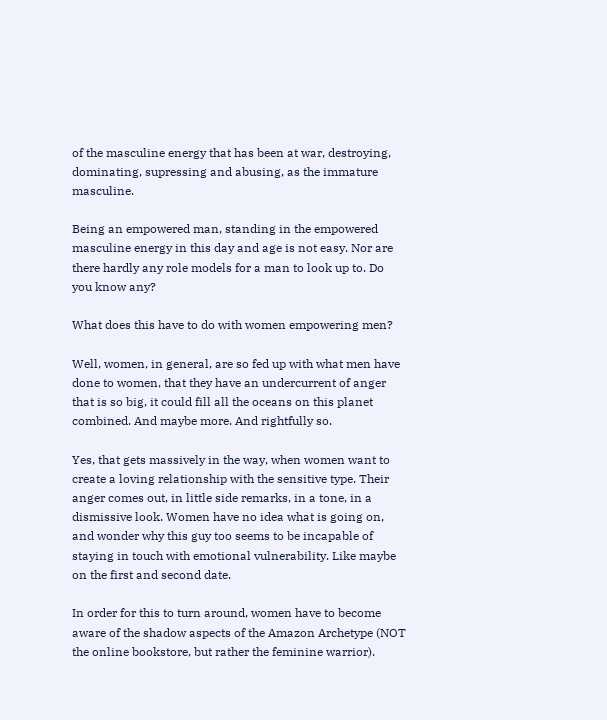of the masculine energy that has been at war, destroying, dominating, supressing and abusing, as the immature masculine.

Being an empowered man, standing in the empowered masculine energy in this day and age is not easy. Nor are there hardly any role models for a man to look up to. Do you know any?

What does this have to do with women empowering men?

Well, women, in general, are so fed up with what men have done to women, that they have an undercurrent of anger that is so big, it could fill all the oceans on this planet combined. And maybe more. And rightfully so.

Yes, that gets massively in the way, when women want to create a loving relationship with the sensitive type. Their anger comes out, in little side remarks, in a tone, in a dismissive look. Women have no idea what is going on, and wonder why this guy too seems to be incapable of staying in touch with emotional vulnerability. Like maybe on the first and second date.

In order for this to turn around, women have to become aware of the shadow aspects of the Amazon Archetype (NOT the online bookstore, but rather the feminine warrior).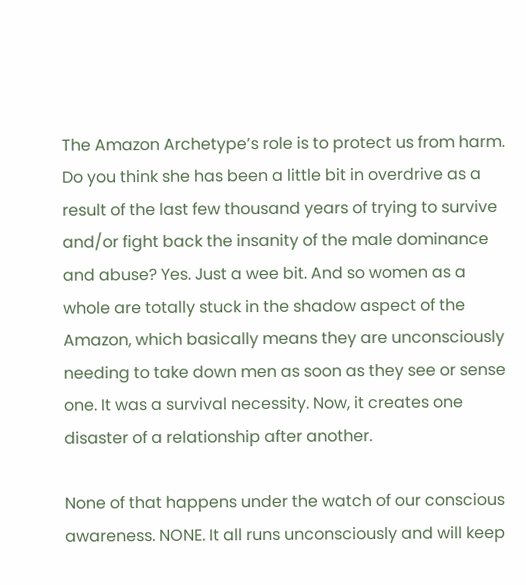The Amazon Archetype’s role is to protect us from harm. Do you think she has been a little bit in overdrive as a result of the last few thousand years of trying to survive and/or fight back the insanity of the male dominance and abuse? Yes. Just a wee bit. And so women as a whole are totally stuck in the shadow aspect of the Amazon, which basically means they are unconsciously needing to take down men as soon as they see or sense one. It was a survival necessity. Now, it creates one disaster of a relationship after another.

None of that happens under the watch of our conscious awareness. NONE. It all runs unconsciously and will keep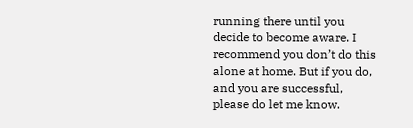running there until you decide to become aware. I recommend you don’t do this alone at home. But if you do, and you are successful, please do let me know.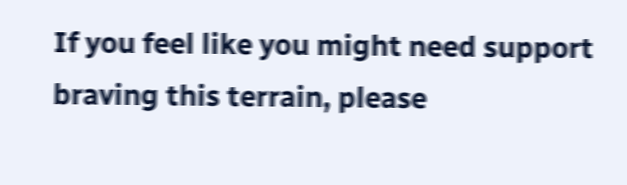If you feel like you might need support braving this terrain, please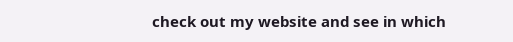check out my website and see in which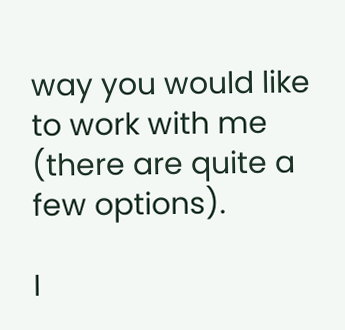way you would like to work with me (there are quite a few options).

I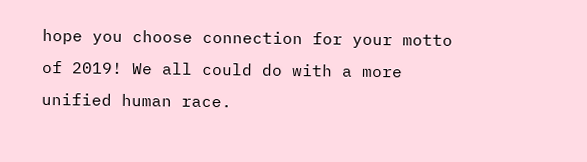hope you choose connection for your motto of 2019! We all could do with a more unified human race.